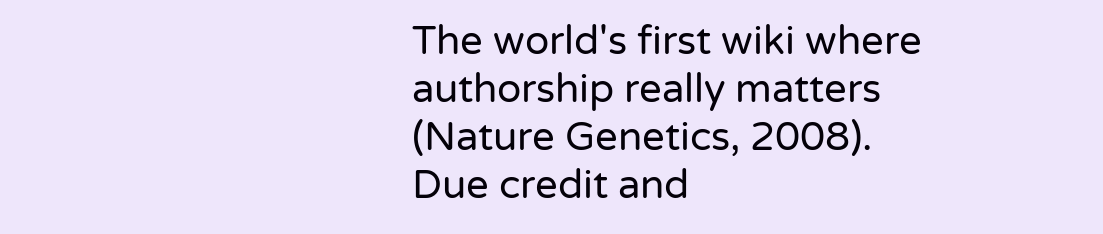The world's first wiki where authorship really matters (Nature Genetics, 2008). Due credit and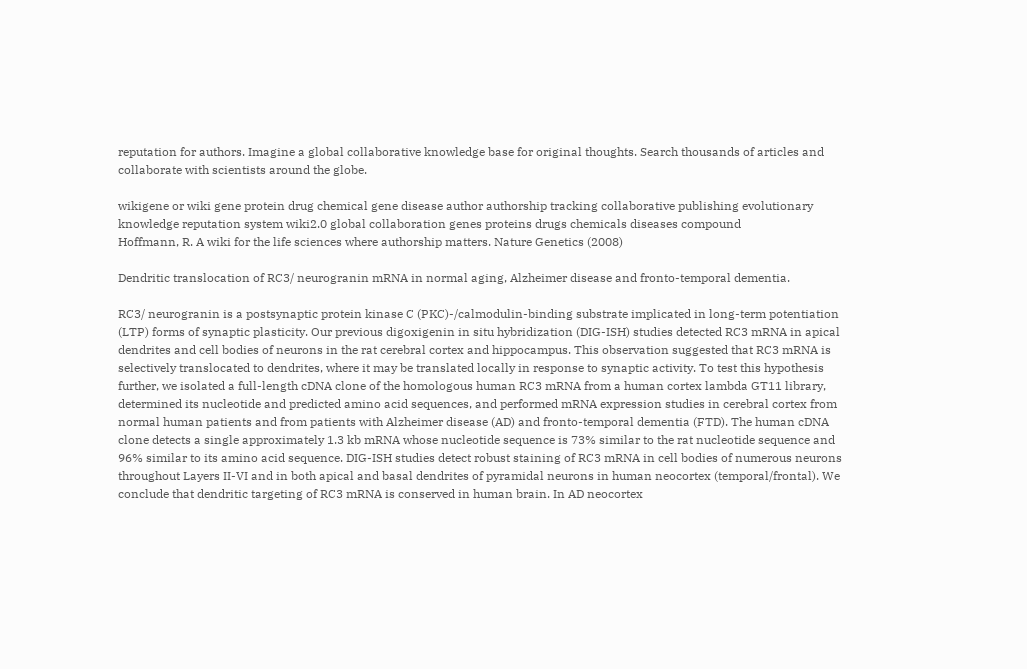reputation for authors. Imagine a global collaborative knowledge base for original thoughts. Search thousands of articles and collaborate with scientists around the globe.

wikigene or wiki gene protein drug chemical gene disease author authorship tracking collaborative publishing evolutionary knowledge reputation system wiki2.0 global collaboration genes proteins drugs chemicals diseases compound
Hoffmann, R. A wiki for the life sciences where authorship matters. Nature Genetics (2008)

Dendritic translocation of RC3/ neurogranin mRNA in normal aging, Alzheimer disease and fronto-temporal dementia.

RC3/ neurogranin is a postsynaptic protein kinase C (PKC)-/calmodulin-binding substrate implicated in long-term potentiation (LTP) forms of synaptic plasticity. Our previous digoxigenin in situ hybridization (DIG-ISH) studies detected RC3 mRNA in apical dendrites and cell bodies of neurons in the rat cerebral cortex and hippocampus. This observation suggested that RC3 mRNA is selectively translocated to dendrites, where it may be translated locally in response to synaptic activity. To test this hypothesis further, we isolated a full-length cDNA clone of the homologous human RC3 mRNA from a human cortex lambda GT11 library, determined its nucleotide and predicted amino acid sequences, and performed mRNA expression studies in cerebral cortex from normal human patients and from patients with Alzheimer disease (AD) and fronto-temporal dementia (FTD). The human cDNA clone detects a single approximately 1.3 kb mRNA whose nucleotide sequence is 73% similar to the rat nucleotide sequence and 96% similar to its amino acid sequence. DIG-ISH studies detect robust staining of RC3 mRNA in cell bodies of numerous neurons throughout Layers II-VI and in both apical and basal dendrites of pyramidal neurons in human neocortex (temporal/frontal). We conclude that dendritic targeting of RC3 mRNA is conserved in human brain. In AD neocortex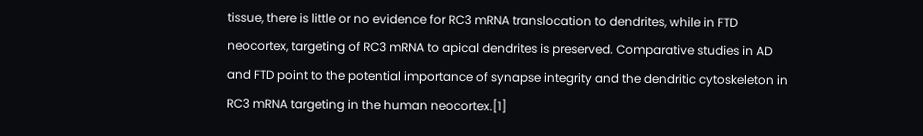tissue, there is little or no evidence for RC3 mRNA translocation to dendrites, while in FTD neocortex, targeting of RC3 mRNA to apical dendrites is preserved. Comparative studies in AD and FTD point to the potential importance of synapse integrity and the dendritic cytoskeleton in RC3 mRNA targeting in the human neocortex.[1]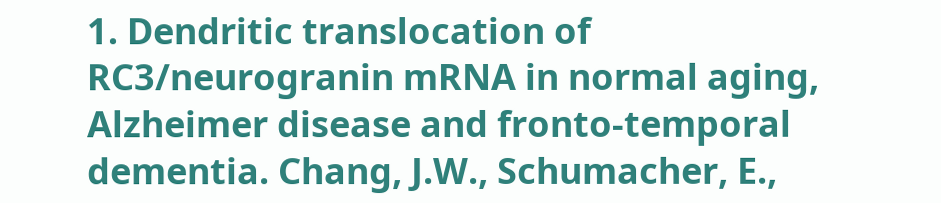1. Dendritic translocation of RC3/neurogranin mRNA in normal aging, Alzheimer disease and fronto-temporal dementia. Chang, J.W., Schumacher, E.,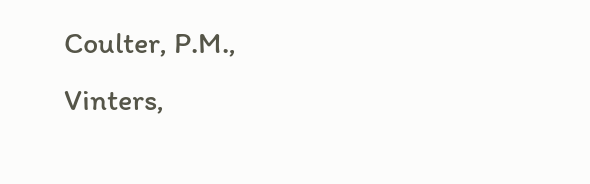Coulter, P.M., Vinters,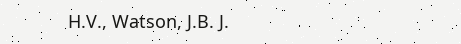H.V., Watson, J.B. J.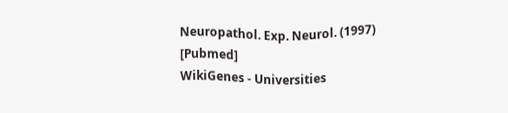Neuropathol. Exp. Neurol. (1997) [Pubmed]
WikiGenes - Universities